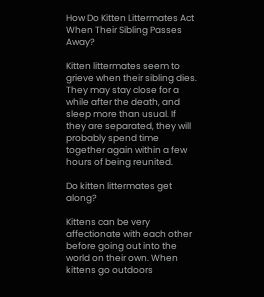How Do Kitten Littermates Act When Their Sibling Passes Away?

Kitten littermates seem to grieve when their sibling dies. They may stay close for a while after the death, and sleep more than usual. If they are separated, they will probably spend time together again within a few hours of being reunited.

Do kitten littermates get along?

Kittens can be very affectionate with each other before going out into the world on their own. When kittens go outdoors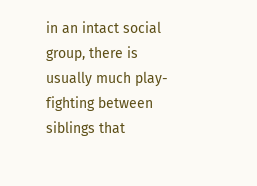in an intact social group, there is usually much play-fighting between siblings that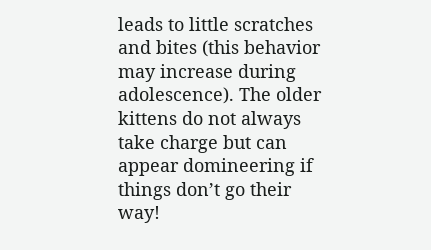leads to little scratches and bites (this behavior may increase during adolescence). The older kittens do not always take charge but can appear domineering if things don’t go their way!